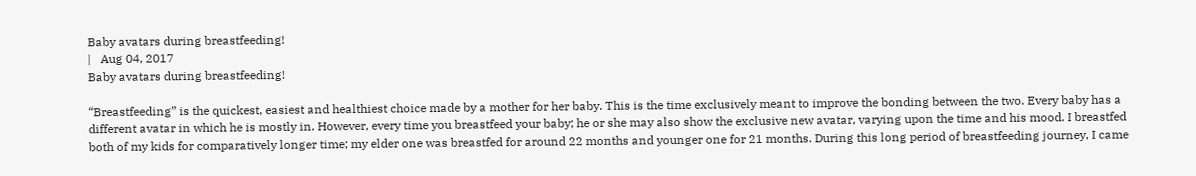Baby avatars during breastfeeding!
|   Aug 04, 2017
Baby avatars during breastfeeding!

“Breastfeeding” is the quickest, easiest and healthiest choice made by a mother for her baby. This is the time exclusively meant to improve the bonding between the two. Every baby has a different avatar in which he is mostly in. However, every time you breastfeed your baby; he or she may also show the exclusive new avatar, varying upon the time and his mood. I breastfed both of my kids for comparatively longer time; my elder one was breastfed for around 22 months and younger one for 21 months. During this long period of breastfeeding journey, I came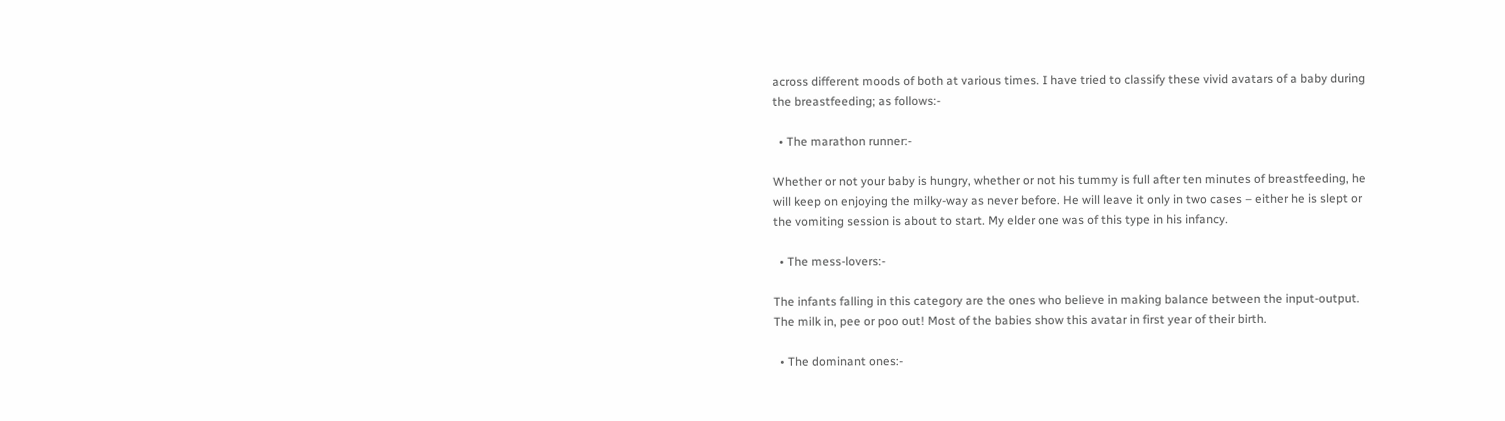across different moods of both at various times. I have tried to classify these vivid avatars of a baby during the breastfeeding; as follows:-

  • The marathon runner:-

Whether or not your baby is hungry, whether or not his tummy is full after ten minutes of breastfeeding, he will keep on enjoying the milky-way as never before. He will leave it only in two cases – either he is slept or the vomiting session is about to start. My elder one was of this type in his infancy.

  • The mess-lovers:-

The infants falling in this category are the ones who believe in making balance between the input-output. The milk in, pee or poo out! Most of the babies show this avatar in first year of their birth.

  • The dominant ones:-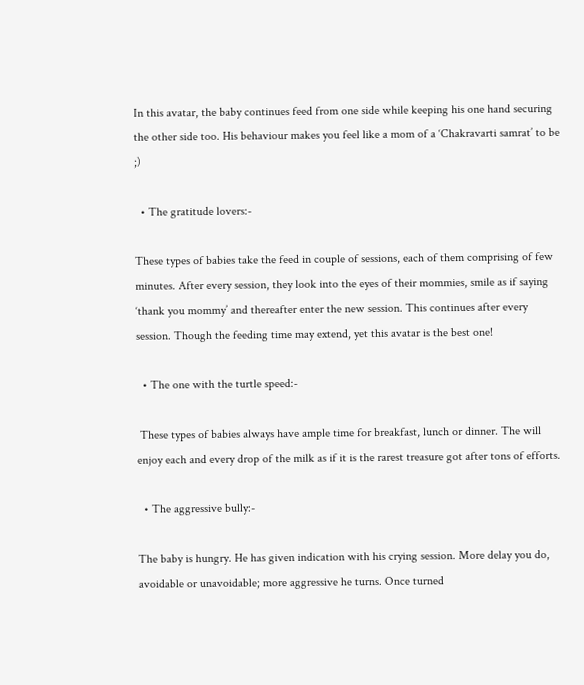In this avatar, the baby continues feed from one side while keeping his one hand securing the other side too. His behaviour makes you feel like a mom of a ‘Chakravarti samrat’ to be ;)

  • The gratitude lovers:-

These types of babies take the feed in couple of sessions, each of them comprising of few minutes. After every session, they look into the eyes of their mommies, smile as if saying ‘thank you mommy’ and thereafter enter the new session. This continues after every session. Though the feeding time may extend, yet this avatar is the best one!

  • The one with the turtle speed:-

 These types of babies always have ample time for breakfast, lunch or dinner. The will enjoy each and every drop of the milk as if it is the rarest treasure got after tons of efforts.

  • The aggressive bully:-

The baby is hungry. He has given indication with his crying session. More delay you do, avoidable or unavoidable; more aggressive he turns. Once turned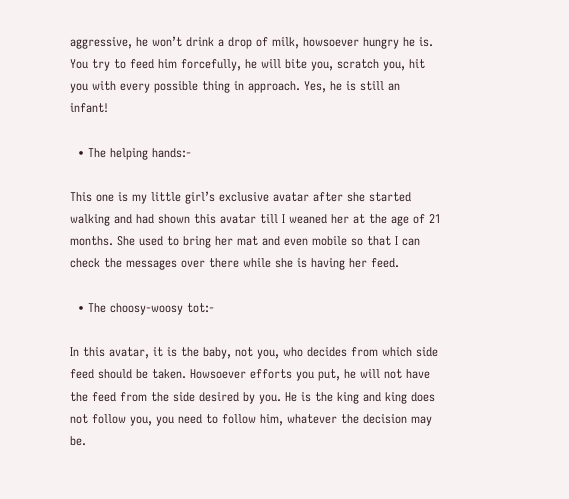aggressive, he won’t drink a drop of milk, howsoever hungry he is. You try to feed him forcefully, he will bite you, scratch you, hit you with every possible thing in approach. Yes, he is still an infant!

  • The helping hands:-

This one is my little girl’s exclusive avatar after she started walking and had shown this avatar till I weaned her at the age of 21 months. She used to bring her mat and even mobile so that I can check the messages over there while she is having her feed.

  • The choosy-woosy tot:-

In this avatar, it is the baby, not you, who decides from which side feed should be taken. Howsoever efforts you put, he will not have the feed from the side desired by you. He is the king and king does not follow you, you need to follow him, whatever the decision may be.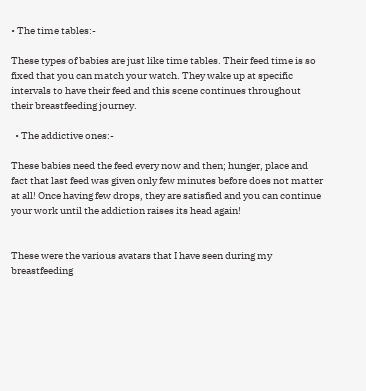• The time tables:-

These types of babies are just like time tables. Their feed time is so fixed that you can match your watch. They wake up at specific intervals to have their feed and this scene continues throughout their breastfeeding journey.

  • The addictive ones:-

These babies need the feed every now and then; hunger, place and fact that last feed was given only few minutes before does not matter at all! Once having few drops, they are satisfied and you can continue your work until the addiction raises its head again!


These were the various avatars that I have seen during my breastfeeding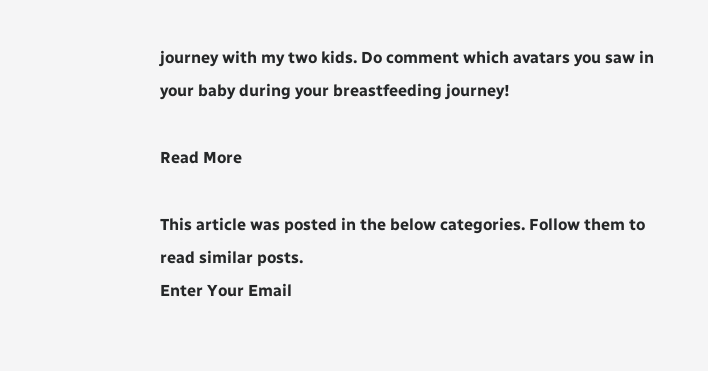journey with my two kids. Do comment which avatars you saw in your baby during your breastfeeding journey!

Read More

This article was posted in the below categories. Follow them to read similar posts.
Enter Your Email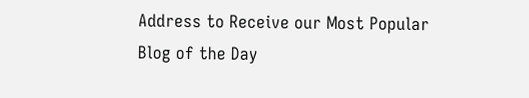Address to Receive our Most Popular Blog of the Day